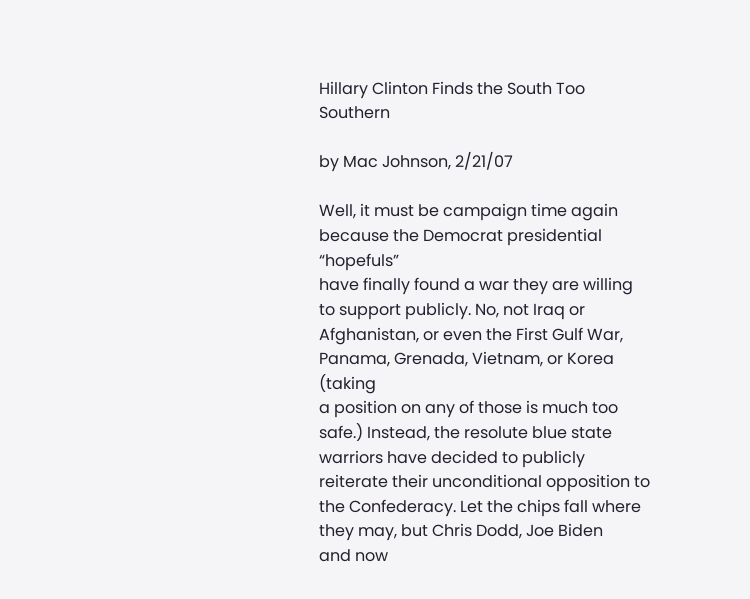Hillary Clinton Finds the South Too Southern

by Mac Johnson, 2/21/07

Well, it must be campaign time again because the Democrat presidential “hopefuls”
have finally found a war they are willing to support publicly. No, not Iraq or
Afghanistan, or even the First Gulf War, Panama, Grenada, Vietnam, or Korea (taking
a position on any of those is much too safe.) Instead, the resolute blue state
warriors have decided to publicly reiterate their unconditional opposition to
the Confederacy. Let the chips fall where they may, but Chris Dodd, Joe Biden
and now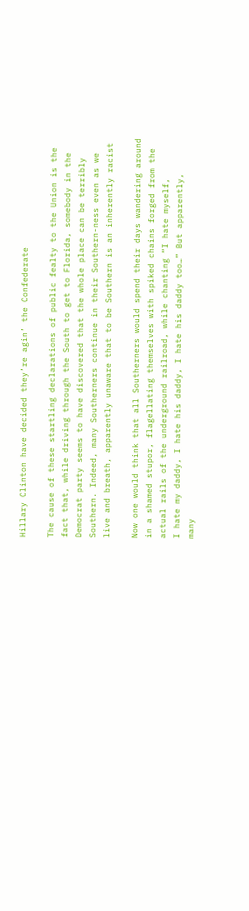Hillary Clinton have decided they’re agin’ the Confederate

The cause of these startling declarations of public fealty to the Union is the
fact that, while driving through the South to get to Florida, somebody in the
Democrat party seems to have discovered that the whole place can be terribly
Southern. Indeed, many Southerners continue in their Southern-ness even as we
live and breath, apparently unaware that to be Southern is an inherently racist

Now one would think that all Southerners would spend their days wandering around
in a shamed stupor, flagellating themselves with spiked chains forged from the
actual rails of the underground railroad, while chanting “I hate myself,
I hate my daddy, I hate his daddy, I hate his daddy too…” But apparently,
many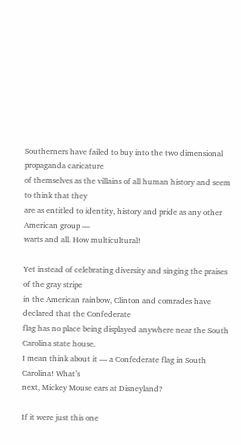Southerners have failed to buy into the two dimensional propaganda caricature
of themselves as the villains of all human history and seem to think that they
are as entitled to identity, history and pride as any other American group —
warts and all. How multicultural!

Yet instead of celebrating diversity and singing the praises of the gray stripe
in the American rainbow, Clinton and comrades have declared that the Confederate
flag has no place being displayed anywhere near the South Carolina state house.
I mean think about it — a Confederate flag in South Carolina! What’s
next, Mickey Mouse ears at Disneyland?

If it were just this one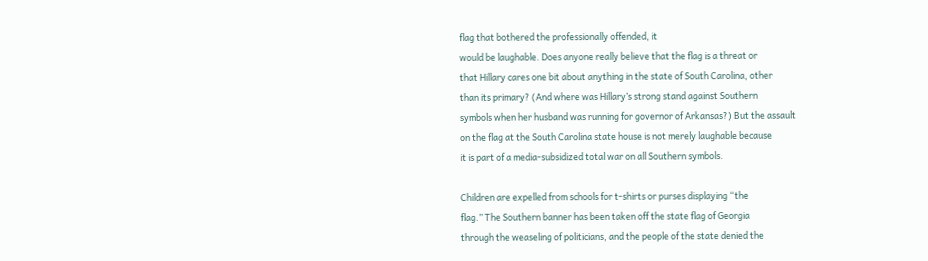flag that bothered the professionally offended, it
would be laughable. Does anyone really believe that the flag is a threat or
that Hillary cares one bit about anything in the state of South Carolina, other
than its primary? (And where was Hillary’s strong stand against Southern
symbols when her husband was running for governor of Arkansas?) But the assault
on the flag at the South Carolina state house is not merely laughable because
it is part of a media-subsidized total war on all Southern symbols.

Children are expelled from schools for t-shirts or purses displaying “the
flag.” The Southern banner has been taken off the state flag of Georgia
through the weaseling of politicians, and the people of the state denied the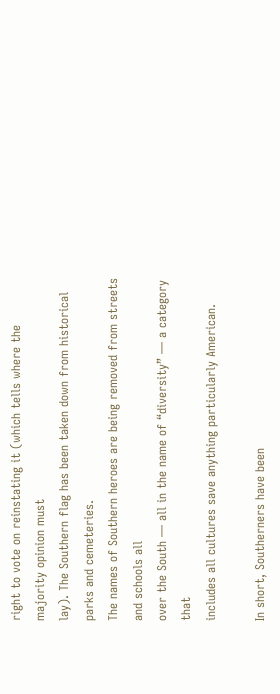right to vote on reinstating it (which tells where the majority opinion must
lay). The Southern flag has been taken down from historical parks and cemeteries.
The names of Southern heroes are being removed from streets and schools all
over the South — all in the name of “diversity” — a category that
includes all cultures save anything particularly American.

In short, Southerners have been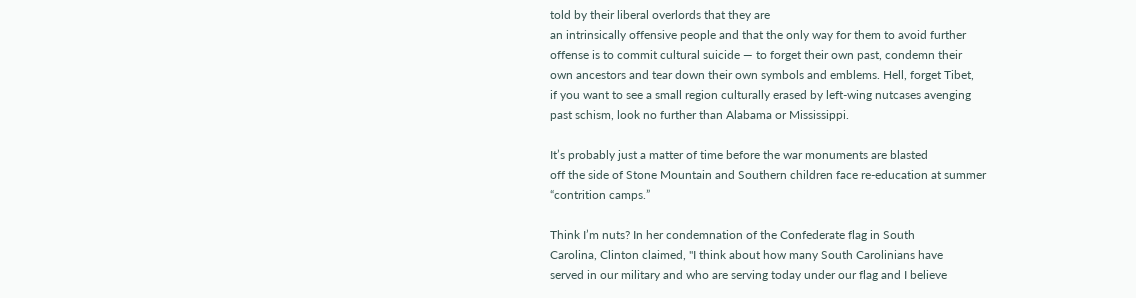told by their liberal overlords that they are
an intrinsically offensive people and that the only way for them to avoid further
offense is to commit cultural suicide — to forget their own past, condemn their
own ancestors and tear down their own symbols and emblems. Hell, forget Tibet,
if you want to see a small region culturally erased by left-wing nutcases avenging
past schism, look no further than Alabama or Mississippi.

It’s probably just a matter of time before the war monuments are blasted
off the side of Stone Mountain and Southern children face re-education at summer
“contrition camps.”

Think I’m nuts? In her condemnation of the Confederate flag in South
Carolina, Clinton claimed, "I think about how many South Carolinians have
served in our military and who are serving today under our flag and I believe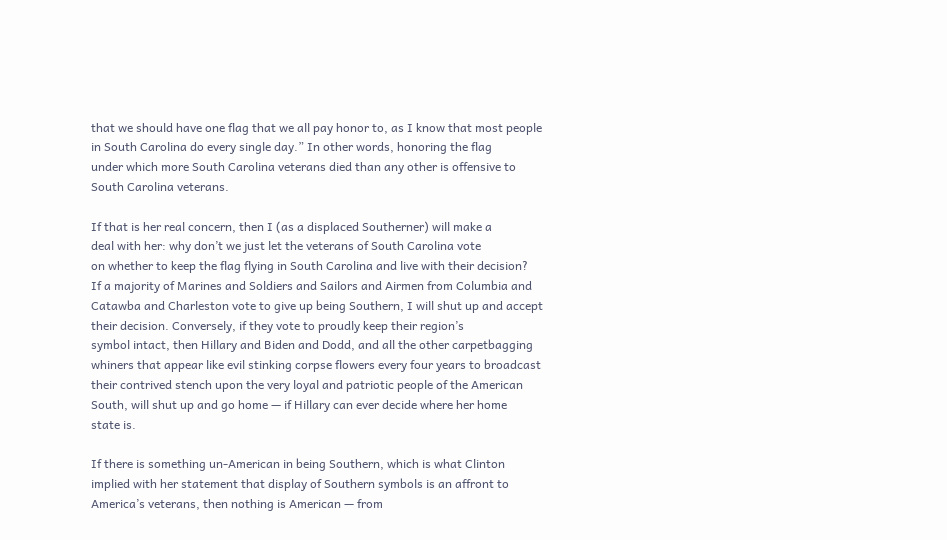that we should have one flag that we all pay honor to, as I know that most people
in South Carolina do every single day.” In other words, honoring the flag
under which more South Carolina veterans died than any other is offensive to
South Carolina veterans.

If that is her real concern, then I (as a displaced Southerner) will make a
deal with her: why don’t we just let the veterans of South Carolina vote
on whether to keep the flag flying in South Carolina and live with their decision?
If a majority of Marines and Soldiers and Sailors and Airmen from Columbia and
Catawba and Charleston vote to give up being Southern, I will shut up and accept
their decision. Conversely, if they vote to proudly keep their region’s
symbol intact, then Hillary and Biden and Dodd, and all the other carpetbagging
whiners that appear like evil stinking corpse flowers every four years to broadcast
their contrived stench upon the very loyal and patriotic people of the American
South, will shut up and go home — if Hillary can ever decide where her home
state is.

If there is something un-American in being Southern, which is what Clinton
implied with her statement that display of Southern symbols is an affront to
America’s veterans, then nothing is American — from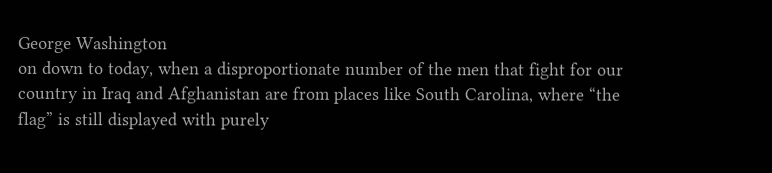George Washington
on down to today, when a disproportionate number of the men that fight for our
country in Iraq and Afghanistan are from places like South Carolina, where “the
flag” is still displayed with purely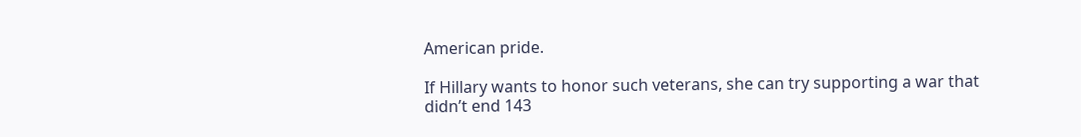American pride.

If Hillary wants to honor such veterans, she can try supporting a war that
didn’t end 143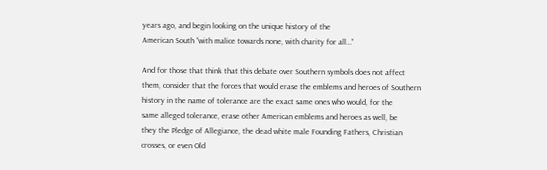years ago, and begin looking on the unique history of the
American South “with malice towards none, with charity for all…”

And for those that think that this debate over Southern symbols does not affect
them, consider that the forces that would erase the emblems and heroes of Southern
history in the name of tolerance are the exact same ones who would, for the
same alleged tolerance, erase other American emblems and heroes as well, be
they the Pledge of Allegiance, the dead white male Founding Fathers, Christian
crosses, or even Old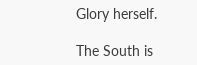Glory herself.

The South is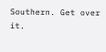Southern. Get over it.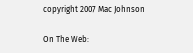copyright 2007 Mac Johnson

On The Web: